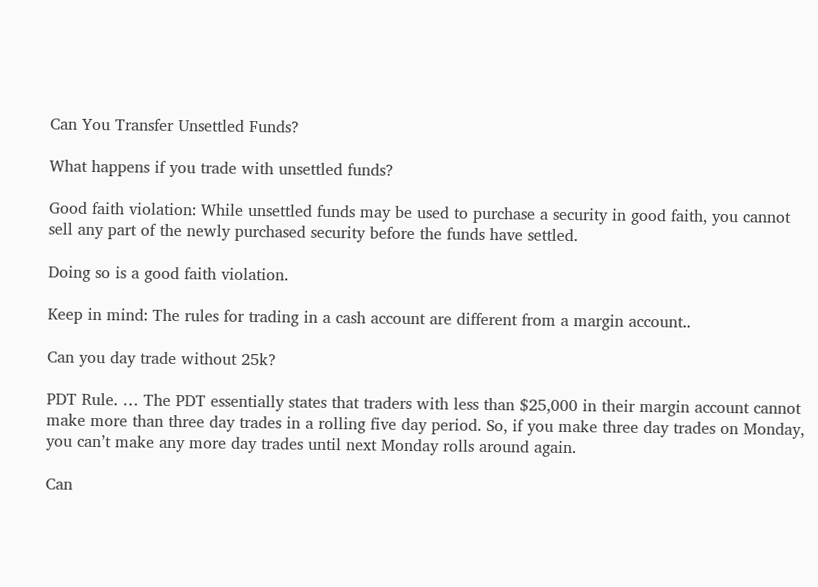Can You Transfer Unsettled Funds?

What happens if you trade with unsettled funds?

Good faith violation: While unsettled funds may be used to purchase a security in good faith, you cannot sell any part of the newly purchased security before the funds have settled.

Doing so is a good faith violation.

Keep in mind: The rules for trading in a cash account are different from a margin account..

Can you day trade without 25k?

PDT Rule. … The PDT essentially states that traders with less than $25,000 in their margin account cannot make more than three day trades in a rolling five day period. So, if you make three day trades on Monday, you can’t make any more day trades until next Monday rolls around again.

Can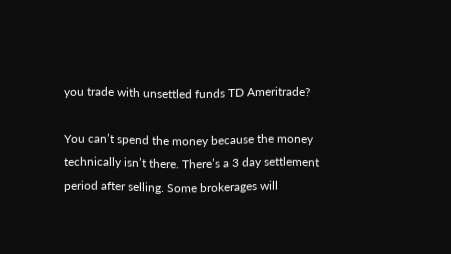you trade with unsettled funds TD Ameritrade?

You can’t spend the money because the money technically isn’t there. There’s a 3 day settlement period after selling. Some brokerages will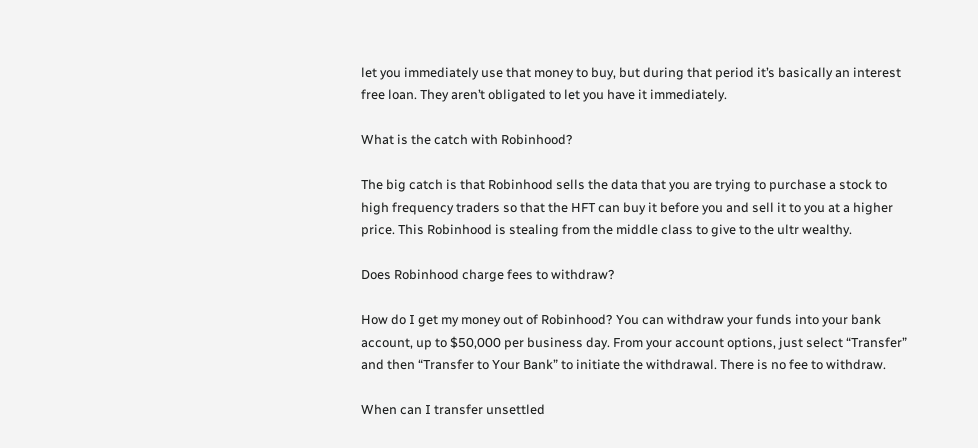let you immediately use that money to buy, but during that period it’s basically an interest free loan. They aren’t obligated to let you have it immediately.

What is the catch with Robinhood?

The big catch is that Robinhood sells the data that you are trying to purchase a stock to high frequency traders so that the HFT can buy it before you and sell it to you at a higher price. This Robinhood is stealing from the middle class to give to the ultr wealthy.

Does Robinhood charge fees to withdraw?

How do I get my money out of Robinhood? You can withdraw your funds into your bank account, up to $50,000 per business day. From your account options, just select “Transfer” and then “Transfer to Your Bank” to initiate the withdrawal. There is no fee to withdraw.

When can I transfer unsettled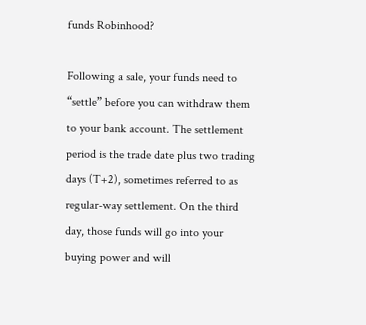funds Robinhood?

Following a sale, your funds need to “settle” before you can withdraw them to your bank account. The settlement period is the trade date plus two trading days (T+2), sometimes referred to as regular-way settlement. On the third day, those funds will go into your buying power and will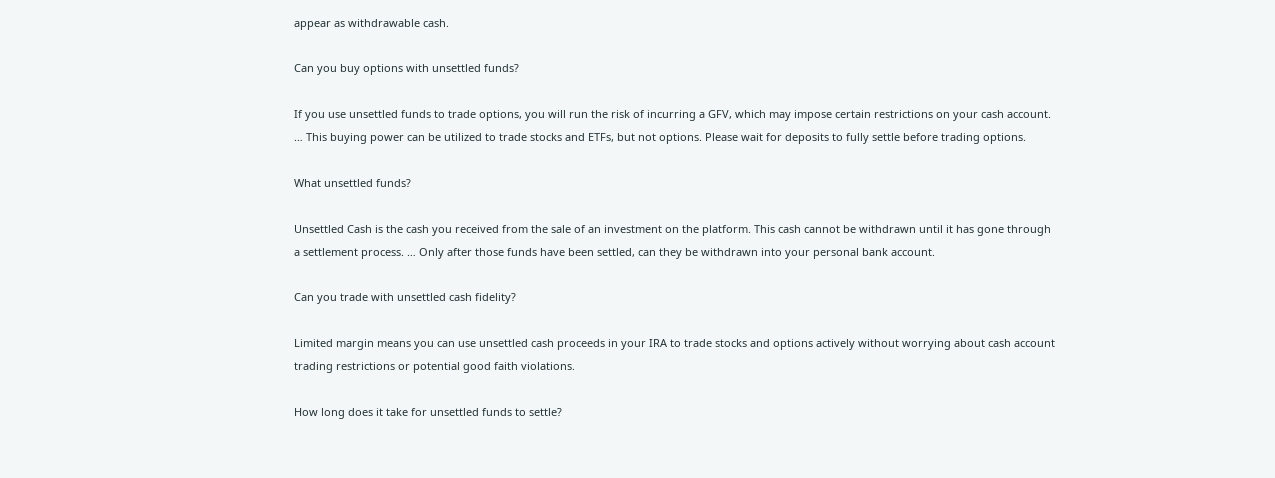appear as withdrawable cash.

Can you buy options with unsettled funds?

If you use unsettled funds to trade options, you will run the risk of incurring a GFV, which may impose certain restrictions on your cash account. … This buying power can be utilized to trade stocks and ETFs, but not options. Please wait for deposits to fully settle before trading options.

What unsettled funds?

Unsettled Cash is the cash you received from the sale of an investment on the platform. This cash cannot be withdrawn until it has gone through a settlement process. … Only after those funds have been settled, can they be withdrawn into your personal bank account.

Can you trade with unsettled cash fidelity?

Limited margin means you can use unsettled cash proceeds in your IRA to trade stocks and options actively without worrying about cash account trading restrictions or potential good faith violations.

How long does it take for unsettled funds to settle?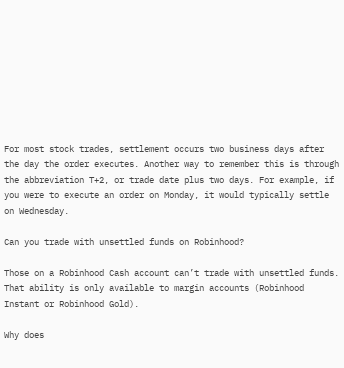For most stock trades, settlement occurs two business days after the day the order executes. Another way to remember this is through the abbreviation T+2, or trade date plus two days. For example, if you were to execute an order on Monday, it would typically settle on Wednesday.

Can you trade with unsettled funds on Robinhood?

Those on a Robinhood Cash account can’t trade with unsettled funds. That ability is only available to margin accounts (Robinhood Instant or Robinhood Gold).

Why does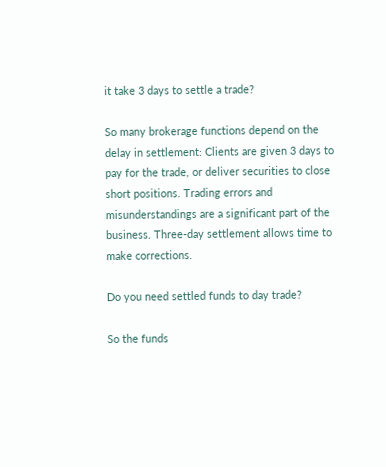it take 3 days to settle a trade?

So many brokerage functions depend on the delay in settlement: Clients are given 3 days to pay for the trade, or deliver securities to close short positions. Trading errors and misunderstandings are a significant part of the business. Three-day settlement allows time to make corrections.

Do you need settled funds to day trade?

So the funds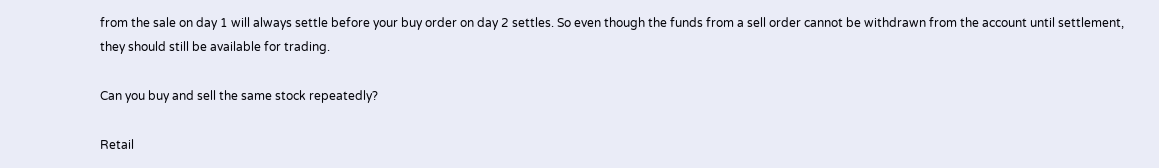from the sale on day 1 will always settle before your buy order on day 2 settles. So even though the funds from a sell order cannot be withdrawn from the account until settlement, they should still be available for trading.

Can you buy and sell the same stock repeatedly?

Retail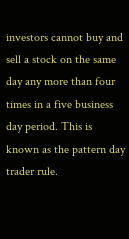investors cannot buy and sell a stock on the same day any more than four times in a five business day period. This is known as the pattern day trader rule.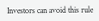Investors can avoid this rule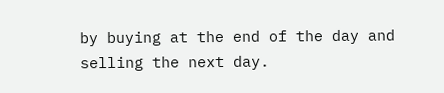by buying at the end of the day and selling the next day.